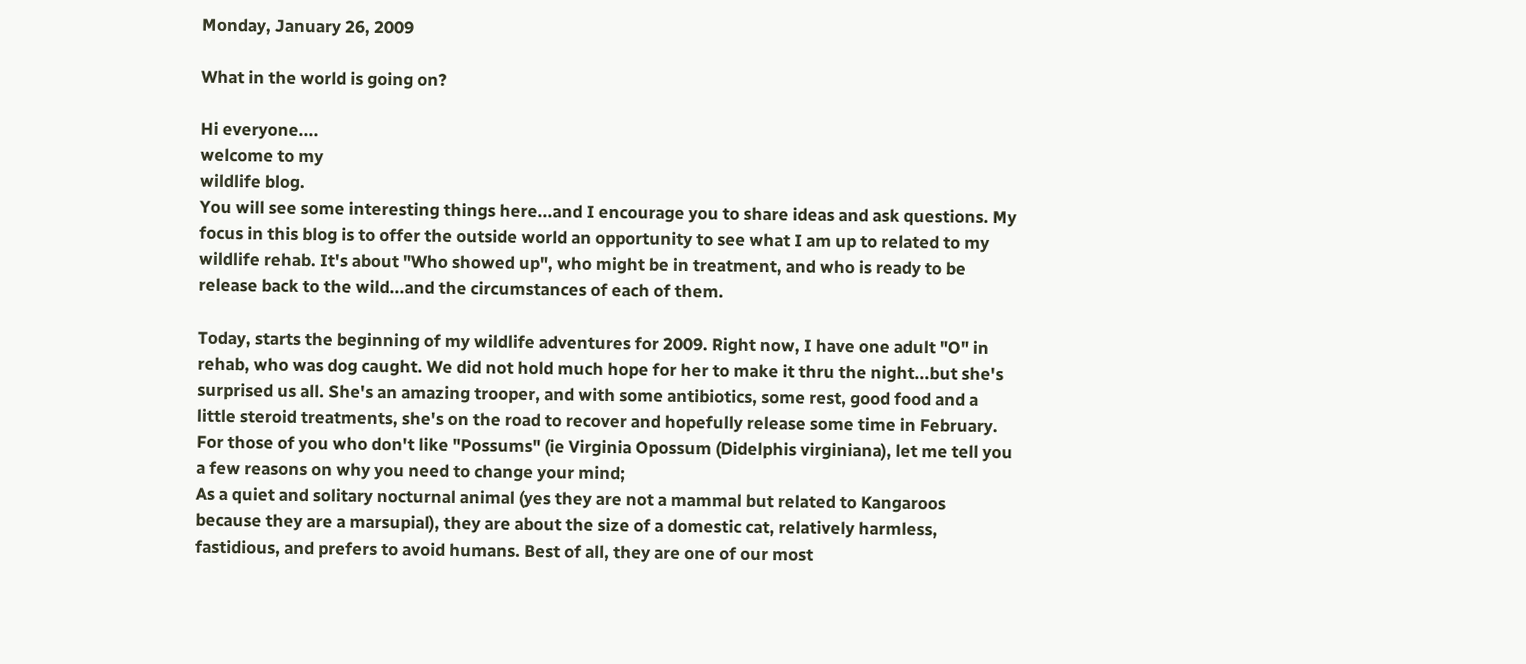Monday, January 26, 2009

What in the world is going on?

Hi everyone....
welcome to my
wildlife blog.
You will see some interesting things here...and I encourage you to share ideas and ask questions. My focus in this blog is to offer the outside world an opportunity to see what I am up to related to my wildlife rehab. It's about "Who showed up", who might be in treatment, and who is ready to be release back to the wild...and the circumstances of each of them.

Today, starts the beginning of my wildlife adventures for 2009. Right now, I have one adult "O" in rehab, who was dog caught. We did not hold much hope for her to make it thru the night...but she's surprised us all. She's an amazing trooper, and with some antibiotics, some rest, good food and a little steroid treatments, she's on the road to recover and hopefully release some time in February. For those of you who don't like "Possums" (ie Virginia Opossum (Didelphis virginiana), let me tell you a few reasons on why you need to change your mind;
As a quiet and solitary nocturnal animal (yes they are not a mammal but related to Kangaroos because they are a marsupial), they are about the size of a domestic cat, relatively harmless, fastidious, and prefers to avoid humans. Best of all, they are one of our most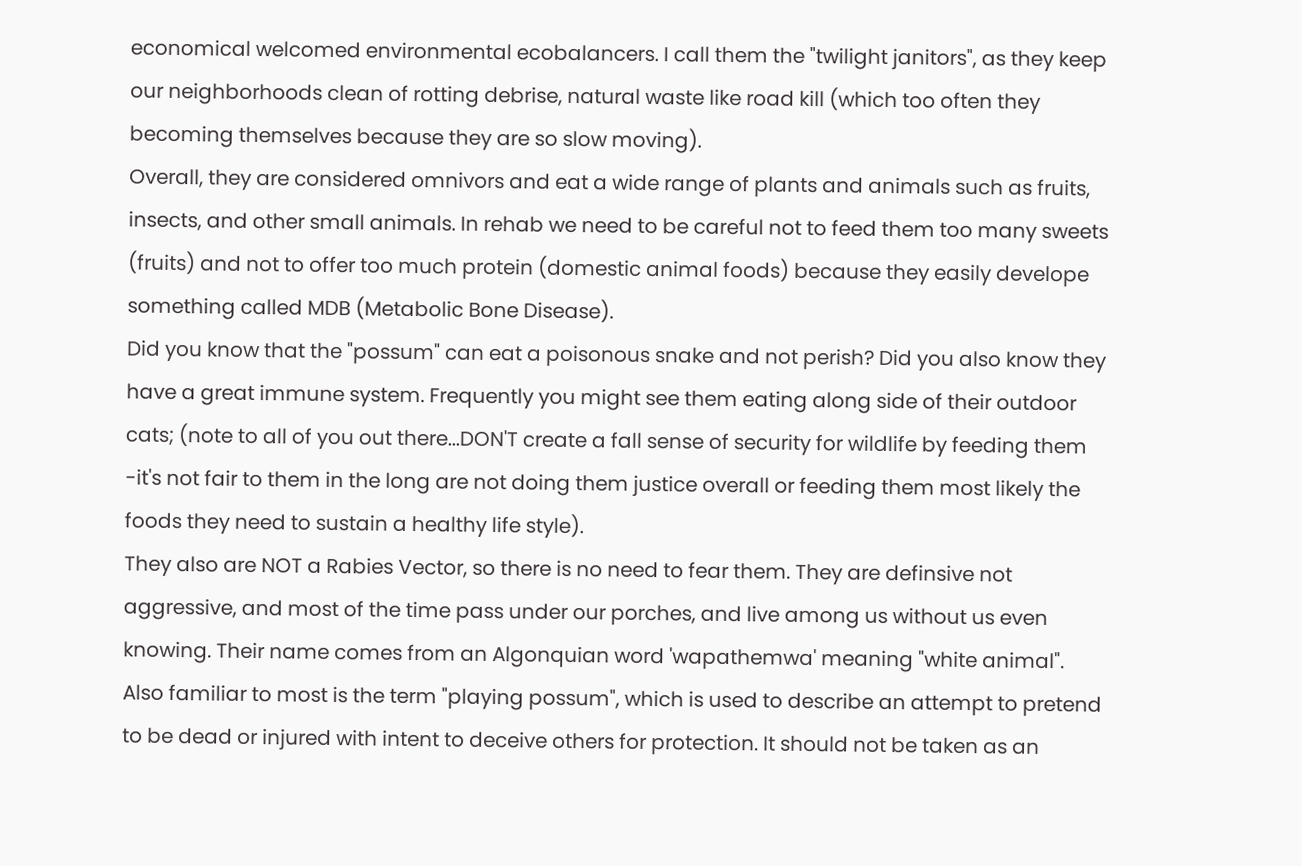economical welcomed environmental ecobalancers. I call them the "twilight janitors", as they keep our neighborhoods clean of rotting debrise, natural waste like road kill (which too often they becoming themselves because they are so slow moving).
Overall, they are considered omnivors and eat a wide range of plants and animals such as fruits, insects, and other small animals. In rehab we need to be careful not to feed them too many sweets (fruits) and not to offer too much protein (domestic animal foods) because they easily develope something called MDB (Metabolic Bone Disease).
Did you know that the "possum" can eat a poisonous snake and not perish? Did you also know they have a great immune system. Frequently you might see them eating along side of their outdoor cats; (note to all of you out there...DON'T create a fall sense of security for wildlife by feeding them -it's not fair to them in the long are not doing them justice overall or feeding them most likely the foods they need to sustain a healthy life style).
They also are NOT a Rabies Vector, so there is no need to fear them. They are definsive not aggressive, and most of the time pass under our porches, and live among us without us even knowing. Their name comes from an Algonquian word 'wapathemwa' meaning "white animal".
Also familiar to most is the term "playing possum", which is used to describe an attempt to pretend to be dead or injured with intent to deceive others for protection. It should not be taken as an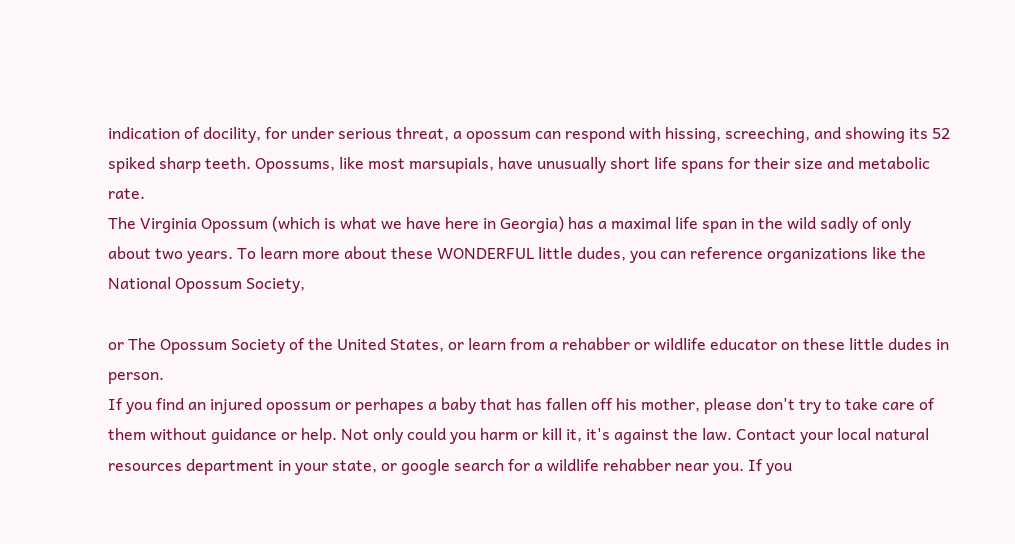indication of docility, for under serious threat, a opossum can respond with hissing, screeching, and showing its 52 spiked sharp teeth. Opossums, like most marsupials, have unusually short life spans for their size and metabolic rate.
The Virginia Opossum (which is what we have here in Georgia) has a maximal life span in the wild sadly of only about two years. To learn more about these WONDERFUL little dudes, you can reference organizations like the National Opossum Society,

or The Opossum Society of the United States, or learn from a rehabber or wildlife educator on these little dudes in person.
If you find an injured opossum or perhapes a baby that has fallen off his mother, please don't try to take care of them without guidance or help. Not only could you harm or kill it, it's against the law. Contact your local natural resources department in your state, or google search for a wildlife rehabber near you. If you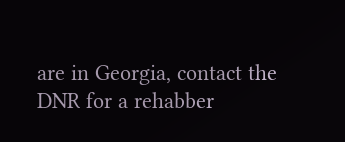are in Georgia, contact the DNR for a rehabber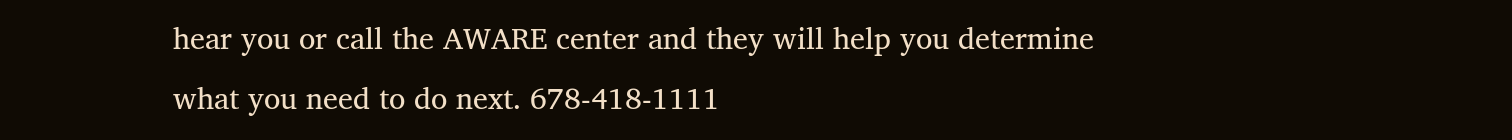hear you or call the AWARE center and they will help you determine what you need to do next. 678-418-1111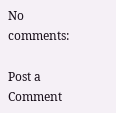No comments:

Post a Comment